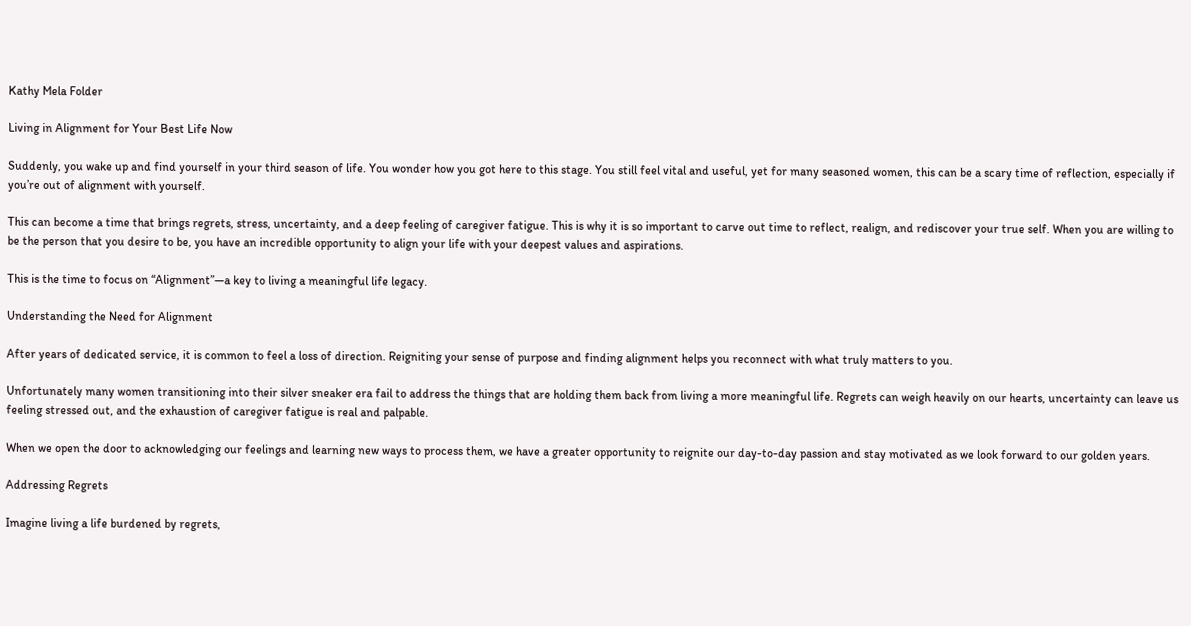Kathy Mela Folder

Living in Alignment for Your Best Life Now

Suddenly, you wake up and find yourself in your third season of life. You wonder how you got here to this stage. You still feel vital and useful, yet for many seasoned women, this can be a scary time of reflection, especially if you’re out of alignment with yourself.

This can become a time that brings regrets, stress, uncertainty, and a deep feeling of caregiver fatigue. This is why it is so important to carve out time to reflect, realign, and rediscover your true self. When you are willing to be the person that you desire to be, you have an incredible opportunity to align your life with your deepest values and aspirations.

This is the time to focus on “Alignment”—a key to living a meaningful life legacy.

Understanding the Need for Alignment

After years of dedicated service, it is common to feel a loss of direction. Reigniting your sense of purpose and finding alignment helps you reconnect with what truly matters to you.

Unfortunately many women transitioning into their silver sneaker era fail to address the things that are holding them back from living a more meaningful life. Regrets can weigh heavily on our hearts, uncertainty can leave us feeling stressed out, and the exhaustion of caregiver fatigue is real and palpable.

When we open the door to acknowledging our feelings and learning new ways to process them, we have a greater opportunity to reignite our day-to-day passion and stay motivated as we look forward to our golden years.

Addressing Regrets

Imagine living a life burdened by regrets,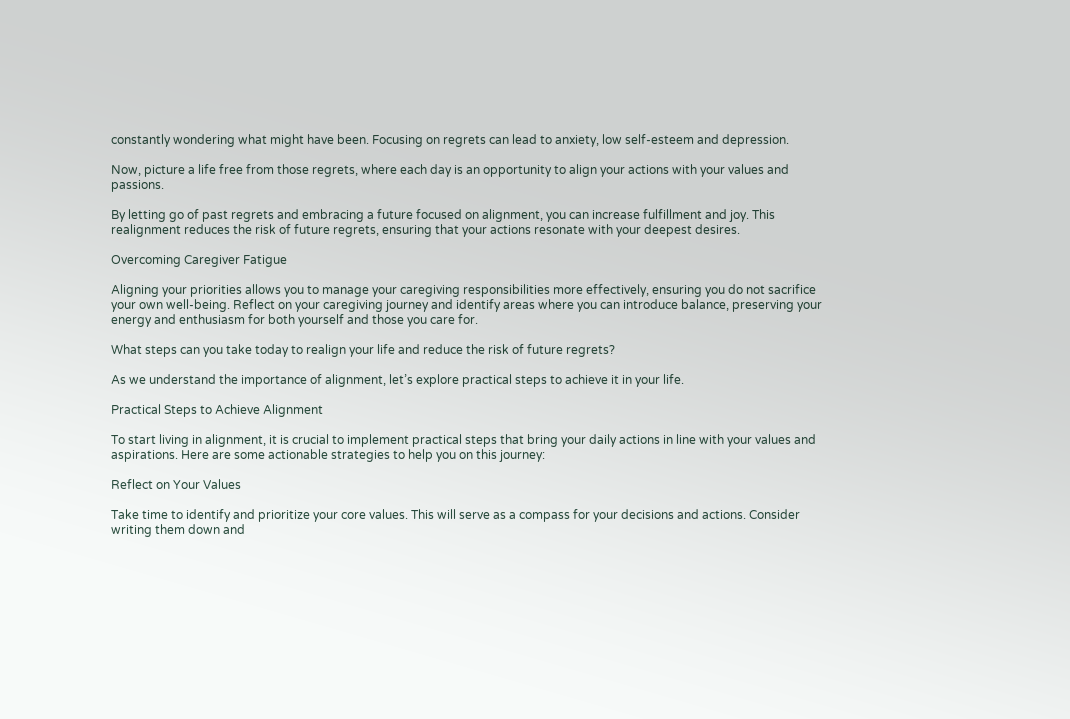constantly wondering what might have been. Focusing on regrets can lead to anxiety, low self-esteem and depression.

Now, picture a life free from those regrets, where each day is an opportunity to align your actions with your values and passions.

By letting go of past regrets and embracing a future focused on alignment, you can increase fulfillment and joy. This realignment reduces the risk of future regrets, ensuring that your actions resonate with your deepest desires.

Overcoming Caregiver Fatigue

Aligning your priorities allows you to manage your caregiving responsibilities more effectively, ensuring you do not sacrifice your own well-being. Reflect on your caregiving journey and identify areas where you can introduce balance, preserving your energy and enthusiasm for both yourself and those you care for.

What steps can you take today to realign your life and reduce the risk of future regrets?

As we understand the importance of alignment, let’s explore practical steps to achieve it in your life.

Practical Steps to Achieve Alignment

To start living in alignment, it is crucial to implement practical steps that bring your daily actions in line with your values and aspirations. Here are some actionable strategies to help you on this journey:

Reflect on Your Values

Take time to identify and prioritize your core values. This will serve as a compass for your decisions and actions. Consider writing them down and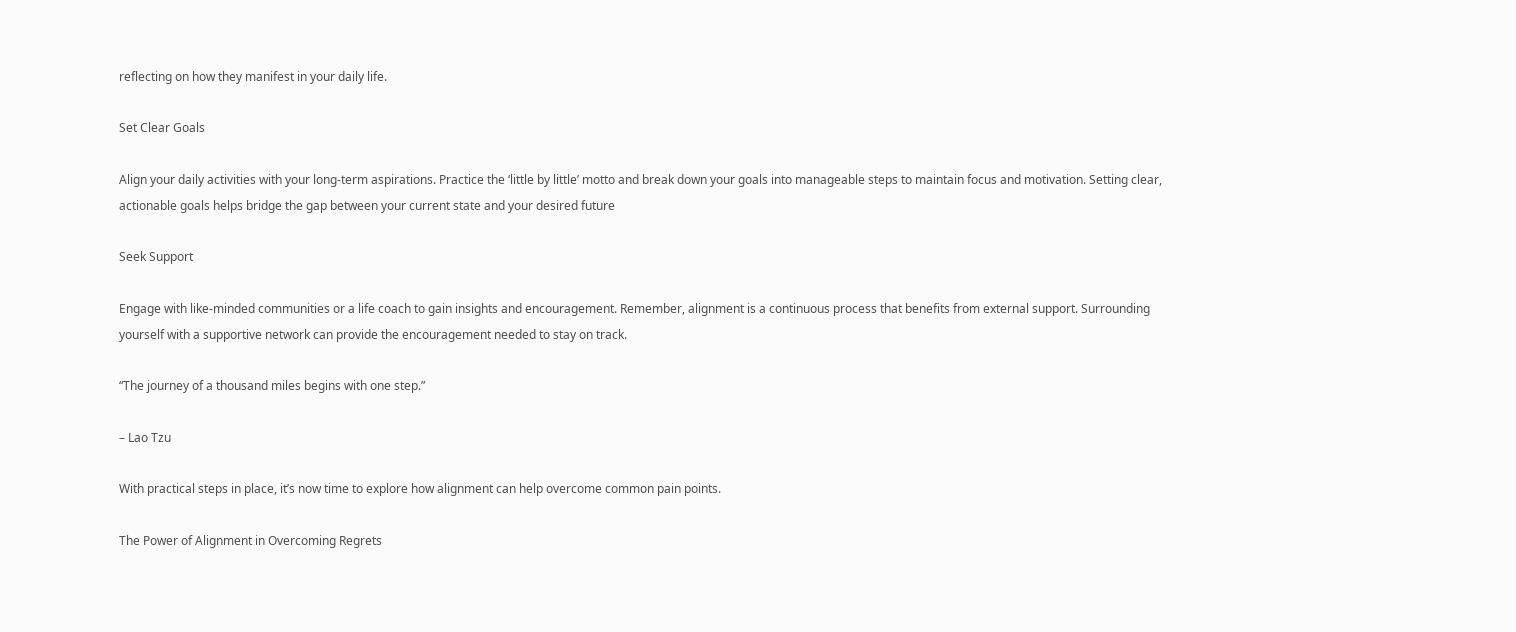reflecting on how they manifest in your daily life.

Set Clear Goals

Align your daily activities with your long-term aspirations. Practice the ‘little by little’ motto and break down your goals into manageable steps to maintain focus and motivation. Setting clear, actionable goals helps bridge the gap between your current state and your desired future

Seek Support

Engage with like-minded communities or a life coach to gain insights and encouragement. Remember, alignment is a continuous process that benefits from external support. Surrounding yourself with a supportive network can provide the encouragement needed to stay on track.

“The journey of a thousand miles begins with one step.”

– Lao Tzu

With practical steps in place, it’s now time to explore how alignment can help overcome common pain points.

The Power of Alignment in Overcoming Regrets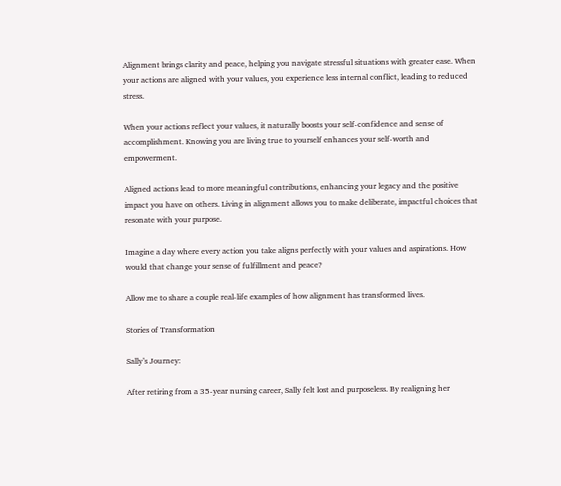Alignment brings clarity and peace, helping you navigate stressful situations with greater ease. When your actions are aligned with your values, you experience less internal conflict, leading to reduced stress.

When your actions reflect your values, it naturally boosts your self-confidence and sense of accomplishment. Knowing you are living true to yourself enhances your self-worth and empowerment.

Aligned actions lead to more meaningful contributions, enhancing your legacy and the positive impact you have on others. Living in alignment allows you to make deliberate, impactful choices that resonate with your purpose.

Imagine a day where every action you take aligns perfectly with your values and aspirations. How would that change your sense of fulfillment and peace?

Allow me to share a couple real-life examples of how alignment has transformed lives.

Stories of Transformation

Sally’s Journey:

After retiring from a 35-year nursing career, Sally felt lost and purposeless. By realigning her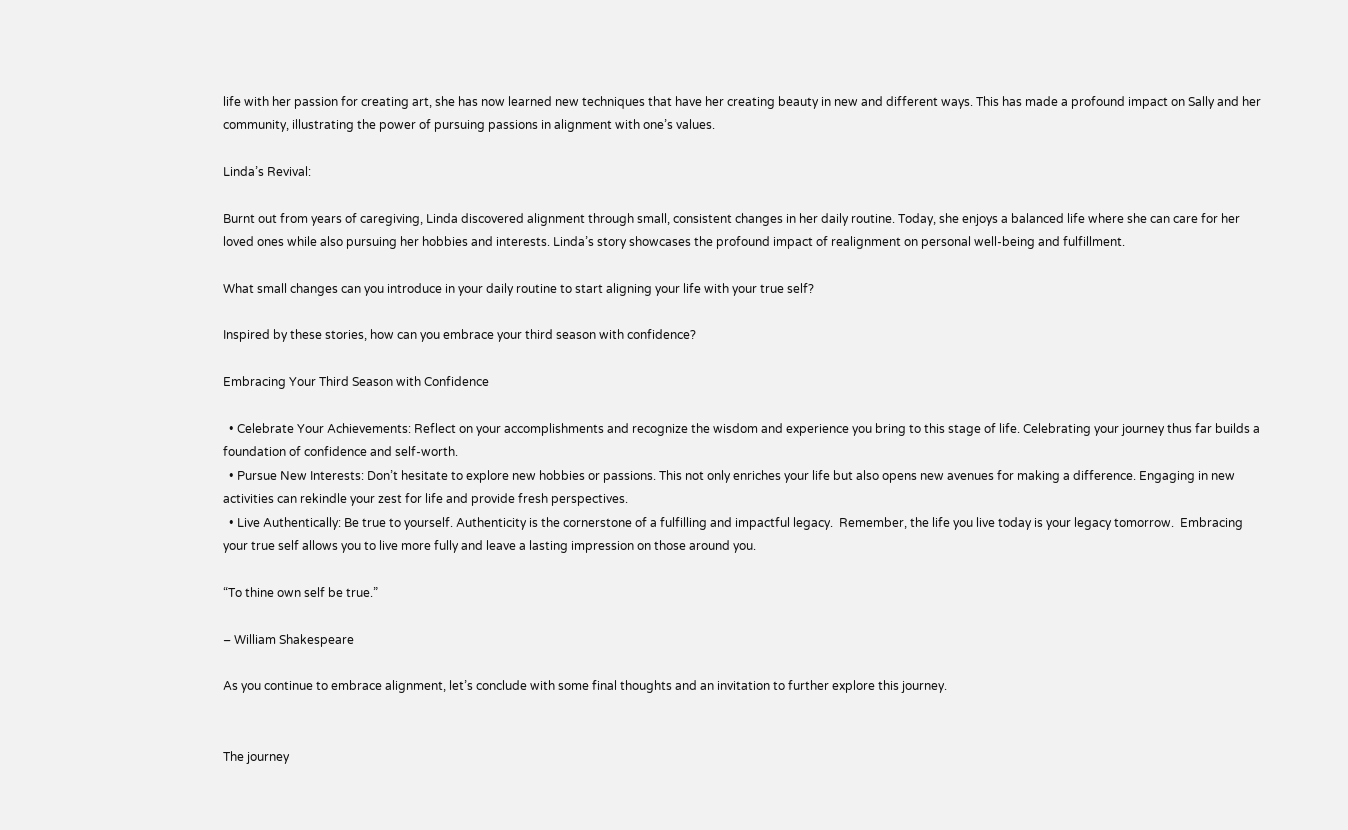life with her passion for creating art, she has now learned new techniques that have her creating beauty in new and different ways. This has made a profound impact on Sally and her community, illustrating the power of pursuing passions in alignment with one’s values.

Linda’s Revival:

Burnt out from years of caregiving, Linda discovered alignment through small, consistent changes in her daily routine. Today, she enjoys a balanced life where she can care for her loved ones while also pursuing her hobbies and interests. Linda’s story showcases the profound impact of realignment on personal well-being and fulfillment.

What small changes can you introduce in your daily routine to start aligning your life with your true self?

Inspired by these stories, how can you embrace your third season with confidence?

Embracing Your Third Season with Confidence

  • Celebrate Your Achievements: Reflect on your accomplishments and recognize the wisdom and experience you bring to this stage of life. Celebrating your journey thus far builds a foundation of confidence and self-worth.
  • Pursue New Interests: Don’t hesitate to explore new hobbies or passions. This not only enriches your life but also opens new avenues for making a difference. Engaging in new activities can rekindle your zest for life and provide fresh perspectives.
  • Live Authentically: Be true to yourself. Authenticity is the cornerstone of a fulfilling and impactful legacy.  Remember, the life you live today is your legacy tomorrow.  Embracing your true self allows you to live more fully and leave a lasting impression on those around you.

“To thine own self be true.”

– William Shakespeare

As you continue to embrace alignment, let’s conclude with some final thoughts and an invitation to further explore this journey.


The journey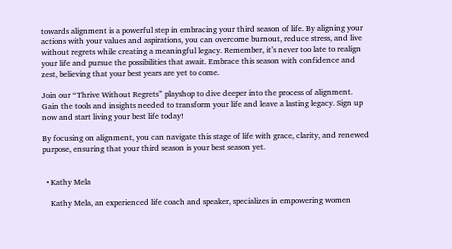towards alignment is a powerful step in embracing your third season of life. By aligning your actions with your values and aspirations, you can overcome burnout, reduce stress, and live without regrets while creating a meaningful legacy. Remember, it’s never too late to realign your life and pursue the possibilities that await. Embrace this season with confidence and zest, believing that your best years are yet to come.

Join our “Thrive Without Regrets” playshop to dive deeper into the process of alignment. Gain the tools and insights needed to transform your life and leave a lasting legacy. Sign up now and start living your best life today!

By focusing on alignment, you can navigate this stage of life with grace, clarity, and renewed purpose, ensuring that your third season is your best season yet.


  • Kathy Mela

    Kathy Mela, an experienced life coach and speaker, specializes in empowering women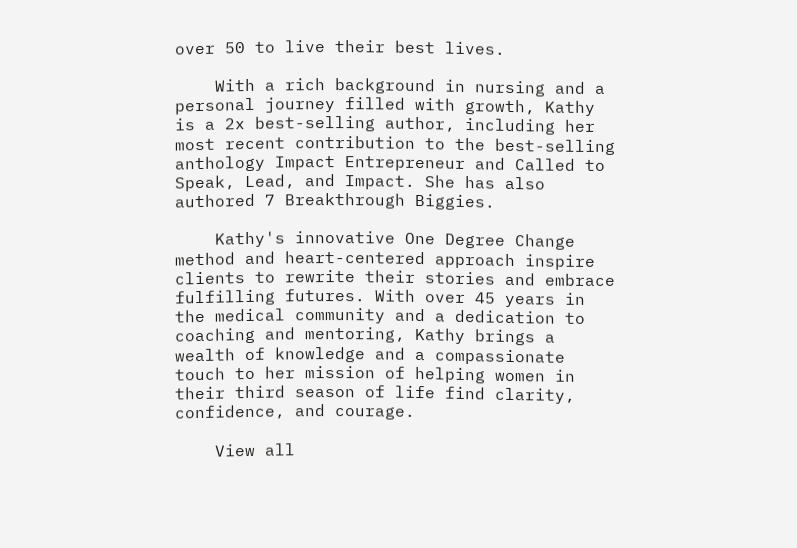over 50 to live their best lives.

    With a rich background in nursing and a personal journey filled with growth, Kathy is a 2x best-selling author, including her most recent contribution to the best-selling anthology Impact Entrepreneur and Called to Speak, Lead, and Impact. She has also authored 7 Breakthrough Biggies.

    Kathy's innovative One Degree Change method and heart-centered approach inspire clients to rewrite their stories and embrace fulfilling futures. With over 45 years in the medical community and a dedication to coaching and mentoring, Kathy brings a wealth of knowledge and a compassionate touch to her mission of helping women in their third season of life find clarity, confidence, and courage.

    View all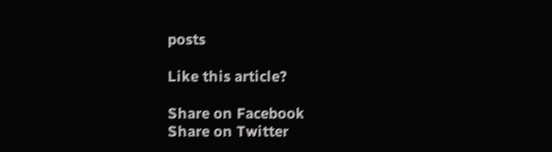posts

Like this article?

Share on Facebook
Share on Twitter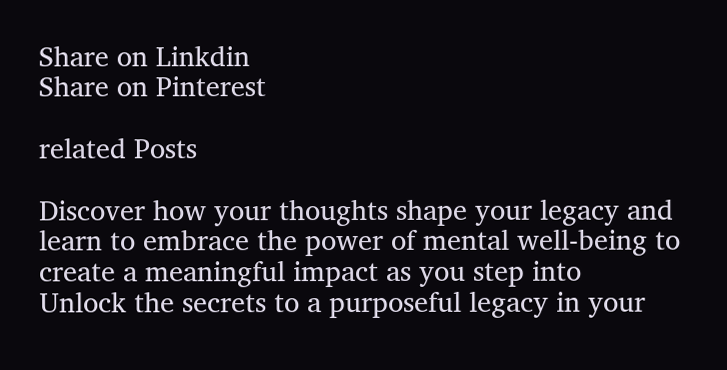Share on Linkdin
Share on Pinterest

related Posts

Discover how your thoughts shape your legacy and learn to embrace the power of mental well-being to create a meaningful impact as you step into
Unlock the secrets to a purposeful legacy in your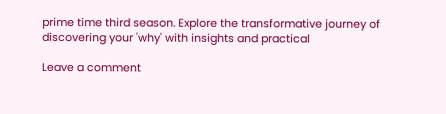prime time third season. Explore the transformative journey of discovering your 'why' with insights and practical

Leave a comment